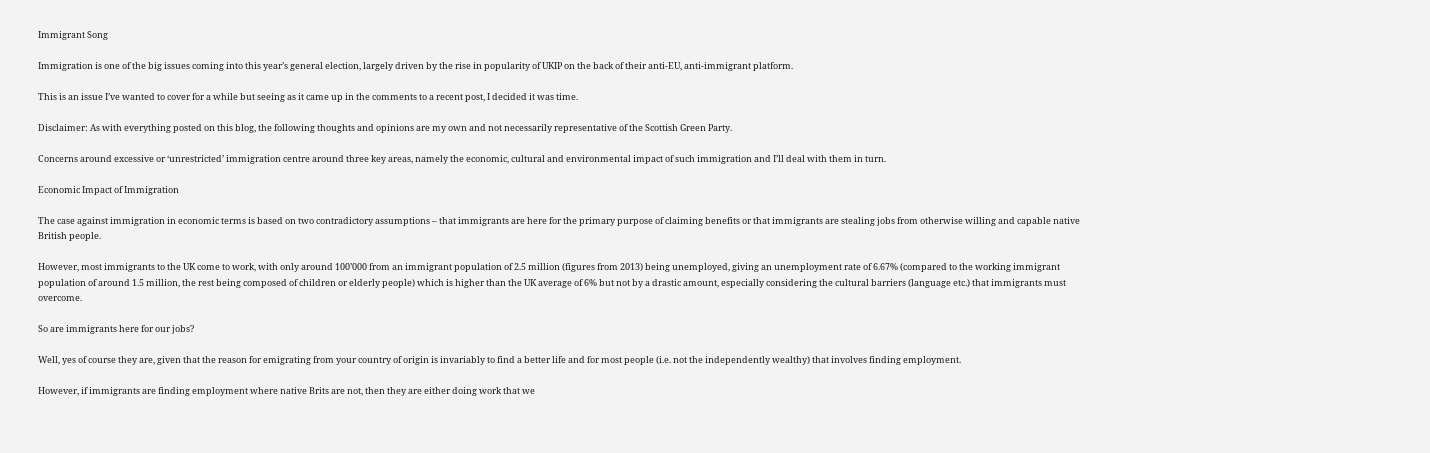Immigrant Song

Immigration is one of the big issues coming into this year’s general election, largely driven by the rise in popularity of UKIP on the back of their anti-EU, anti-immigrant platform.

This is an issue I’ve wanted to cover for a while but seeing as it came up in the comments to a recent post, I decided it was time.

Disclaimer: As with everything posted on this blog, the following thoughts and opinions are my own and not necessarily representative of the Scottish Green Party.

Concerns around excessive or ‘unrestricted’ immigration centre around three key areas, namely the economic, cultural and environmental impact of such immigration and I’ll deal with them in turn.

Economic Impact of Immigration

The case against immigration in economic terms is based on two contradictory assumptions – that immigrants are here for the primary purpose of claiming benefits or that immigrants are stealing jobs from otherwise willing and capable native British people.

However, most immigrants to the UK come to work, with only around 100’000 from an immigrant population of 2.5 million (figures from 2013) being unemployed, giving an unemployment rate of 6.67% (compared to the working immigrant population of around 1.5 million, the rest being composed of children or elderly people) which is higher than the UK average of 6% but not by a drastic amount, especially considering the cultural barriers (language etc.) that immigrants must overcome.

So are immigrants here for our jobs?

Well, yes of course they are, given that the reason for emigrating from your country of origin is invariably to find a better life and for most people (i.e. not the independently wealthy) that involves finding employment.

However, if immigrants are finding employment where native Brits are not, then they are either doing work that we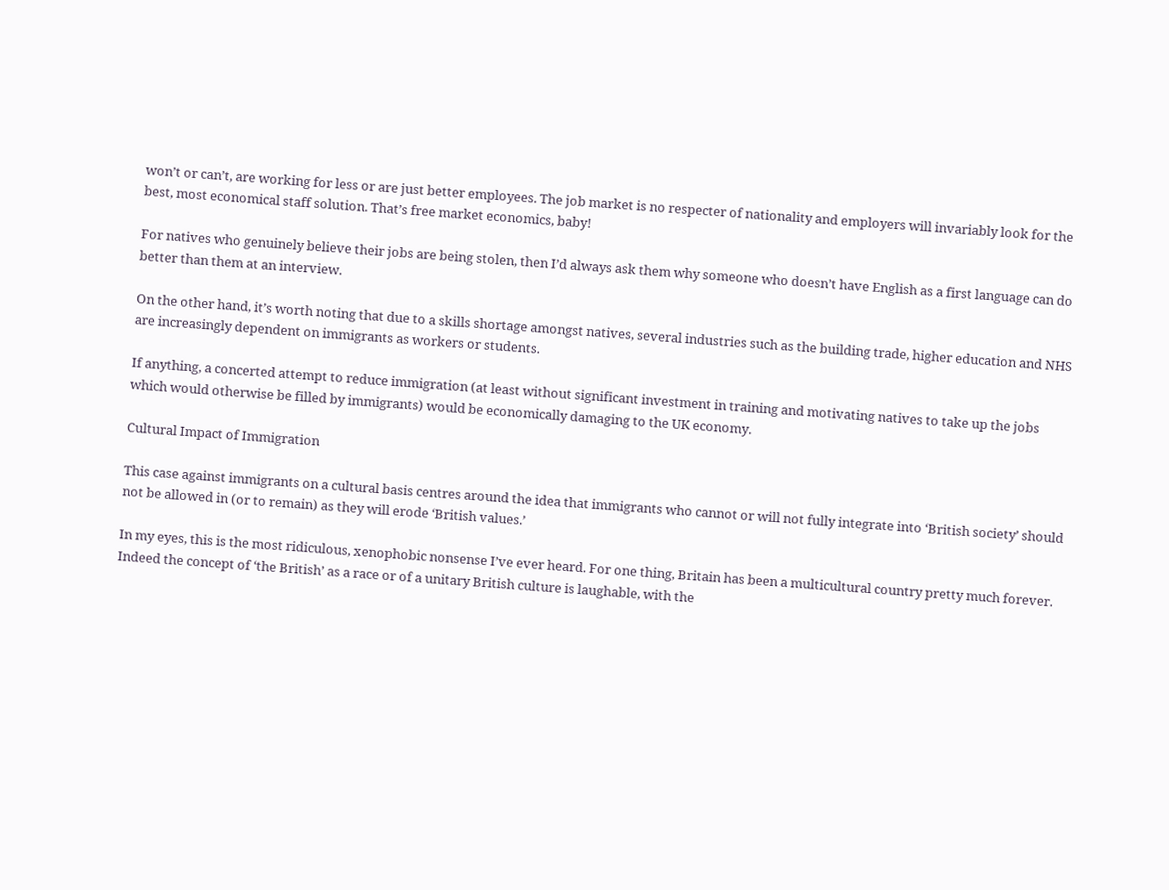won’t or can’t, are working for less or are just better employees. The job market is no respecter of nationality and employers will invariably look for the best, most economical staff solution. That’s free market economics, baby!

For natives who genuinely believe their jobs are being stolen, then I’d always ask them why someone who doesn’t have English as a first language can do better than them at an interview.

On the other hand, it’s worth noting that due to a skills shortage amongst natives, several industries such as the building trade, higher education and NHS are increasingly dependent on immigrants as workers or students.

If anything, a concerted attempt to reduce immigration (at least without significant investment in training and motivating natives to take up the jobs which would otherwise be filled by immigrants) would be economically damaging to the UK economy.

Cultural Impact of Immigration

This case against immigrants on a cultural basis centres around the idea that immigrants who cannot or will not fully integrate into ‘British society’ should not be allowed in (or to remain) as they will erode ‘British values.’

In my eyes, this is the most ridiculous, xenophobic nonsense I’ve ever heard. For one thing, Britain has been a multicultural country pretty much forever. Indeed the concept of ‘the British’ as a race or of a unitary British culture is laughable, with the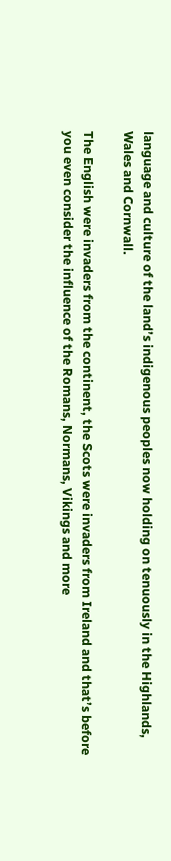language and culture of the land’s indigenous peoples now holding on tenuously in the Highlands, Wales and Cornwall.

The English were invaders from the continent, the Scots were invaders from Ireland and that’s before you even consider the influence of the Romans, Normans, Vikings and more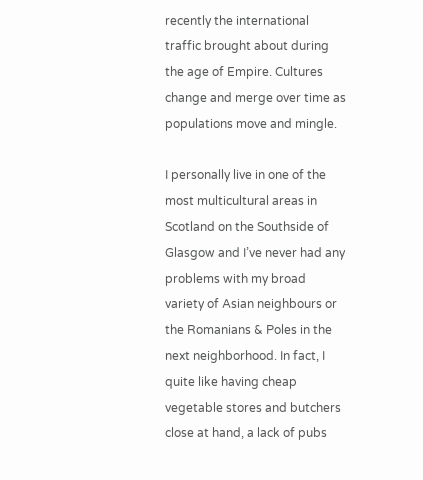recently the international traffic brought about during the age of Empire. Cultures change and merge over time as populations move and mingle.

I personally live in one of the most multicultural areas in Scotland on the Southside of Glasgow and I’ve never had any problems with my broad variety of Asian neighbours or the Romanians & Poles in the next neighborhood. In fact, I quite like having cheap vegetable stores and butchers close at hand, a lack of pubs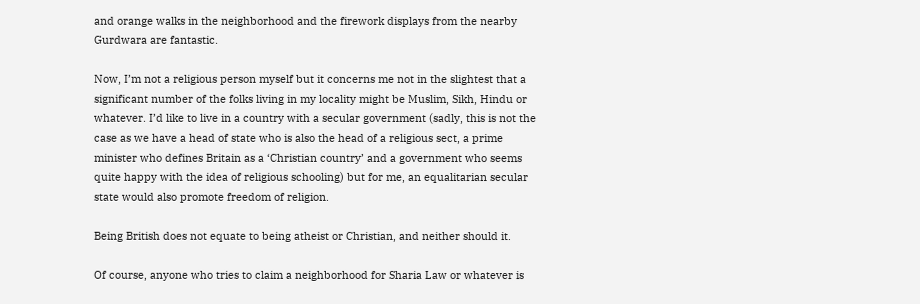and orange walks in the neighborhood and the firework displays from the nearby Gurdwara are fantastic.

Now, I’m not a religious person myself but it concerns me not in the slightest that a significant number of the folks living in my locality might be Muslim, Sikh, Hindu or whatever. I’d like to live in a country with a secular government (sadly, this is not the case as we have a head of state who is also the head of a religious sect, a prime minister who defines Britain as a ‘Christian country’ and a government who seems quite happy with the idea of religious schooling) but for me, an equalitarian secular state would also promote freedom of religion.

Being British does not equate to being atheist or Christian, and neither should it.

Of course, anyone who tries to claim a neighborhood for Sharia Law or whatever is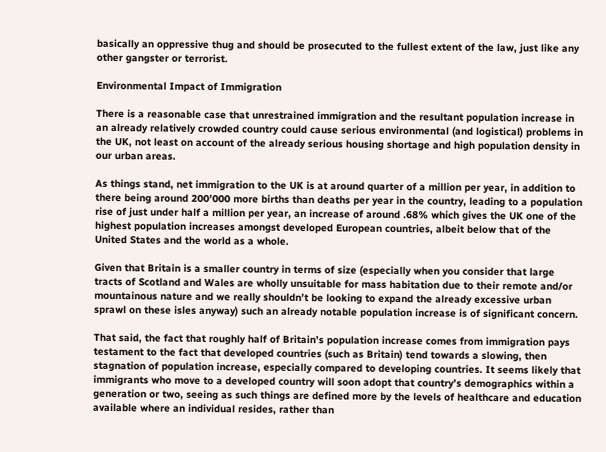basically an oppressive thug and should be prosecuted to the fullest extent of the law, just like any other gangster or terrorist.

Environmental Impact of Immigration

There is a reasonable case that unrestrained immigration and the resultant population increase in an already relatively crowded country could cause serious environmental (and logistical) problems in the UK, not least on account of the already serious housing shortage and high population density in our urban areas.

As things stand, net immigration to the UK is at around quarter of a million per year, in addition to there being around 200’000 more births than deaths per year in the country, leading to a population rise of just under half a million per year, an increase of around .68% which gives the UK one of the highest population increases amongst developed European countries, albeit below that of the United States and the world as a whole.

Given that Britain is a smaller country in terms of size (especially when you consider that large tracts of Scotland and Wales are wholly unsuitable for mass habitation due to their remote and/or mountainous nature and we really shouldn’t be looking to expand the already excessive urban sprawl on these isles anyway) such an already notable population increase is of significant concern.

That said, the fact that roughly half of Britain’s population increase comes from immigration pays testament to the fact that developed countries (such as Britain) tend towards a slowing, then stagnation of population increase, especially compared to developing countries. It seems likely that immigrants who move to a developed country will soon adopt that country’s demographics within a generation or two, seeing as such things are defined more by the levels of healthcare and education available where an individual resides, rather than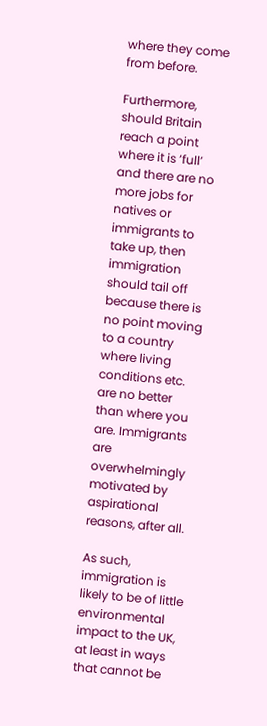where they come from before.

Furthermore, should Britain reach a point where it is ‘full’ and there are no more jobs for natives or immigrants to take up, then immigration should tail off because there is no point moving to a country where living conditions etc. are no better than where you are. Immigrants are overwhelmingly motivated by aspirational reasons, after all.

As such, immigration is likely to be of little environmental impact to the UK, at least in ways that cannot be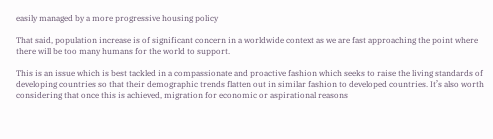easily managed by a more progressive housing policy

That said, population increase is of significant concern in a worldwide context as we are fast approaching the point where there will be too many humans for the world to support.

This is an issue which is best tackled in a compassionate and proactive fashion which seeks to raise the living standards of developing countries so that their demographic trends flatten out in similar fashion to developed countries. It’s also worth considering that once this is achieved, migration for economic or aspirational reasons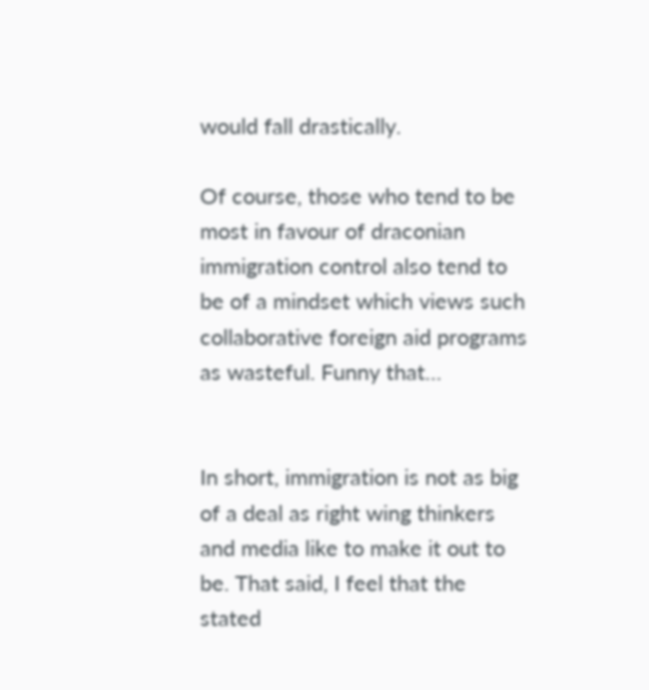would fall drastically.

Of course, those who tend to be most in favour of draconian immigration control also tend to be of a mindset which views such collaborative foreign aid programs as wasteful. Funny that…


In short, immigration is not as big of a deal as right wing thinkers and media like to make it out to be. That said, I feel that the stated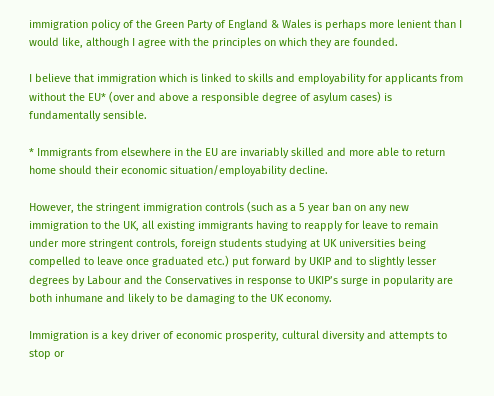immigration policy of the Green Party of England & Wales is perhaps more lenient than I would like, although I agree with the principles on which they are founded.

I believe that immigration which is linked to skills and employability for applicants from without the EU* (over and above a responsible degree of asylum cases) is fundamentally sensible.

* Immigrants from elsewhere in the EU are invariably skilled and more able to return home should their economic situation/employability decline.

However, the stringent immigration controls (such as a 5 year ban on any new immigration to the UK, all existing immigrants having to reapply for leave to remain under more stringent controls, foreign students studying at UK universities being compelled to leave once graduated etc.) put forward by UKIP and to slightly lesser degrees by Labour and the Conservatives in response to UKIP’s surge in popularity are both inhumane and likely to be damaging to the UK economy.

Immigration is a key driver of economic prosperity, cultural diversity and attempts to stop or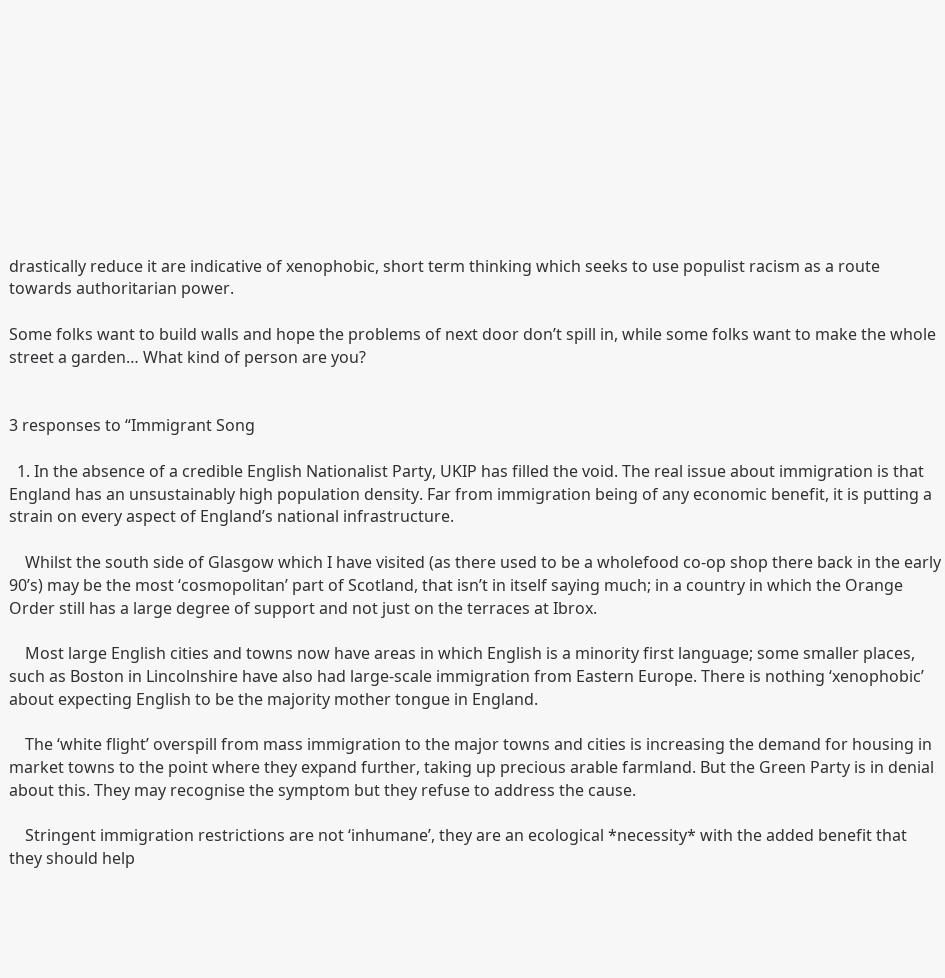drastically reduce it are indicative of xenophobic, short term thinking which seeks to use populist racism as a route towards authoritarian power.

Some folks want to build walls and hope the problems of next door don’t spill in, while some folks want to make the whole street a garden… What kind of person are you?


3 responses to “Immigrant Song

  1. In the absence of a credible English Nationalist Party, UKIP has filled the void. The real issue about immigration is that England has an unsustainably high population density. Far from immigration being of any economic benefit, it is putting a strain on every aspect of England’s national infrastructure.

    Whilst the south side of Glasgow which I have visited (as there used to be a wholefood co-op shop there back in the early 90’s) may be the most ‘cosmopolitan’ part of Scotland, that isn’t in itself saying much; in a country in which the Orange Order still has a large degree of support and not just on the terraces at Ibrox.

    Most large English cities and towns now have areas in which English is a minority first language; some smaller places, such as Boston in Lincolnshire have also had large-scale immigration from Eastern Europe. There is nothing ‘xenophobic’ about expecting English to be the majority mother tongue in England.

    The ‘white flight’ overspill from mass immigration to the major towns and cities is increasing the demand for housing in market towns to the point where they expand further, taking up precious arable farmland. But the Green Party is in denial about this. They may recognise the symptom but they refuse to address the cause.

    Stringent immigration restrictions are not ‘inhumane’, they are an ecological *necessity* with the added benefit that they should help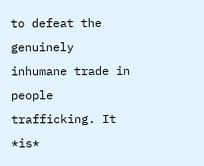to defeat the genuinely inhumane trade in people trafficking. It *is*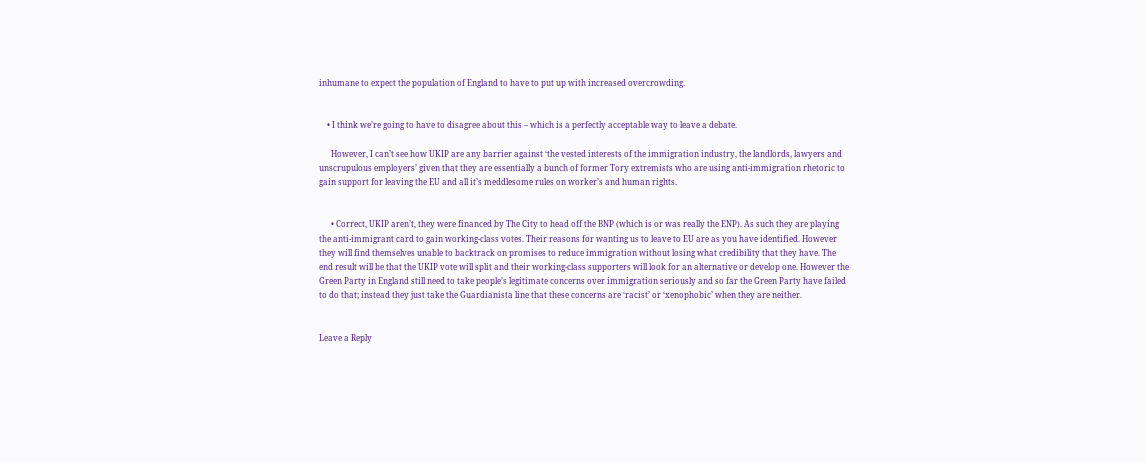inhumane to expect the population of England to have to put up with increased overcrowding.


    • I think we’re going to have to disagree about this – which is a perfectly acceptable way to leave a debate.

      However, I can’t see how UKIP are any barrier against ‘the vested interests of the immigration industry, the landlords, lawyers and unscrupulous employers’ given that they are essentially a bunch of former Tory extremists who are using anti-immigration rhetoric to gain support for leaving the EU and all it’s meddlesome rules on worker’s and human rights.


      • Correct, UKIP aren’t, they were financed by The City to head off the BNP (which is or was really the ENP). As such they are playing the anti-immigrant card to gain working-class votes. Their reasons for wanting us to leave to EU are as you have identified. However they will find themselves unable to backtrack on promises to reduce immigration without losing what credibility that they have. The end result will be that the UKIP vote will split and their working-class supporters will look for an alternative or develop one. However the Green Party in England still need to take people’s legitimate concerns over immigration seriously and so far the Green Party have failed to do that; instead they just take the Guardianista line that these concerns are ‘racist’ or ‘xenophobic’ when they are neither.


Leave a Reply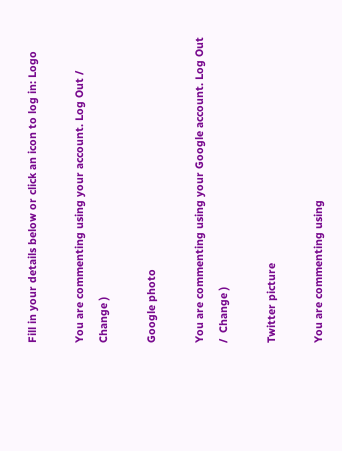Fill in your details below or click an icon to log in: Logo

You are commenting using your account. Log Out /  Change )

Google photo

You are commenting using your Google account. Log Out /  Change )

Twitter picture

You are commenting using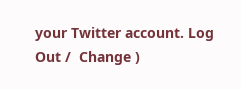your Twitter account. Log Out /  Change )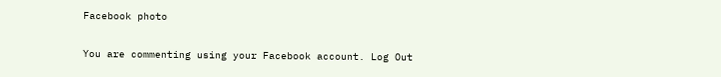Facebook photo

You are commenting using your Facebook account. Log Out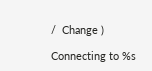/  Change )

Connecting to %s